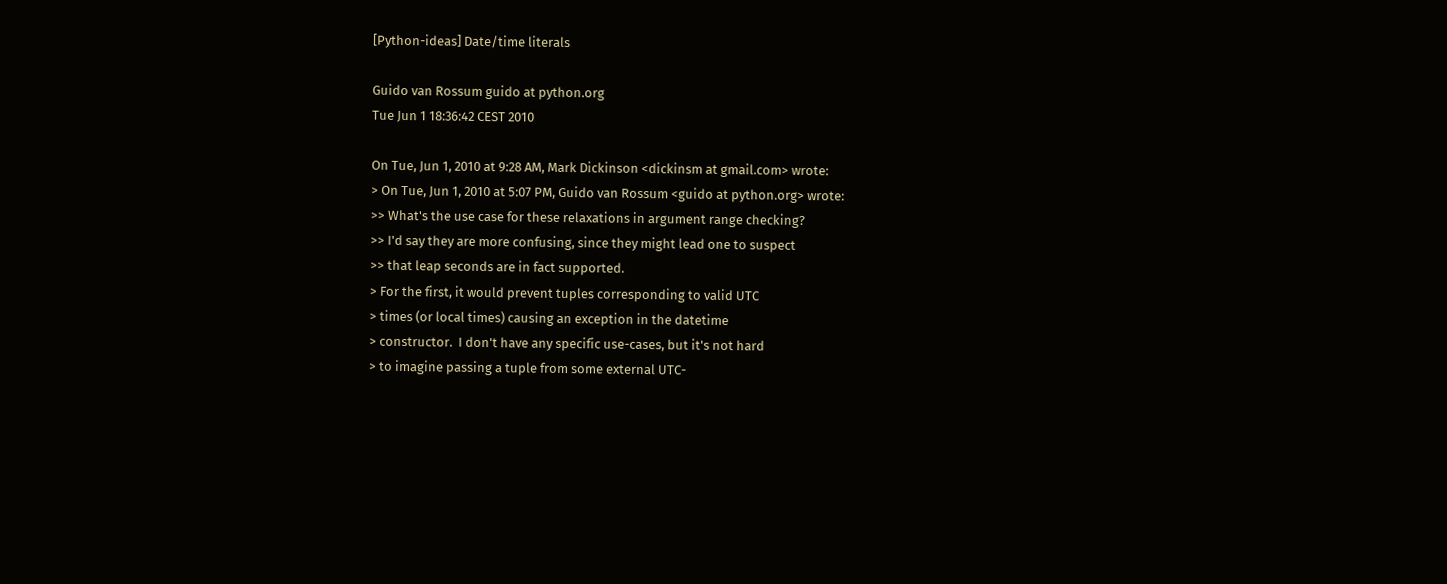[Python-ideas] Date/time literals

Guido van Rossum guido at python.org
Tue Jun 1 18:36:42 CEST 2010

On Tue, Jun 1, 2010 at 9:28 AM, Mark Dickinson <dickinsm at gmail.com> wrote:
> On Tue, Jun 1, 2010 at 5:07 PM, Guido van Rossum <guido at python.org> wrote:
>> What's the use case for these relaxations in argument range checking?
>> I'd say they are more confusing, since they might lead one to suspect
>> that leap seconds are in fact supported.
> For the first, it would prevent tuples corresponding to valid UTC
> times (or local times) causing an exception in the datetime
> constructor.  I don't have any specific use-cases, but it's not hard
> to imagine passing a tuple from some external UTC-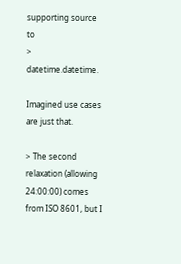supporting source to
> datetime.datetime.

Imagined use cases are just that.

> The second relaxation (allowing 24:00:00) comes from ISO 8601, but I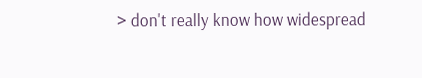> don't really know how widespread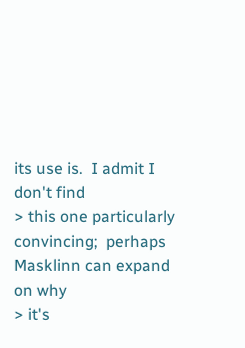its use is.  I admit I don't find
> this one particularly convincing;  perhaps Masklinn can expand on why
> it's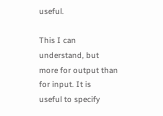useful.

This I can understand, but more for output than for input. It is
useful to specify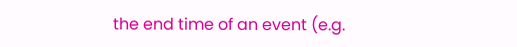the end time of an event (e.g.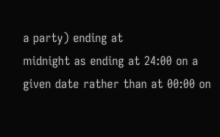a party) ending at
midnight as ending at 24:00 on a given date rather than at 00:00 on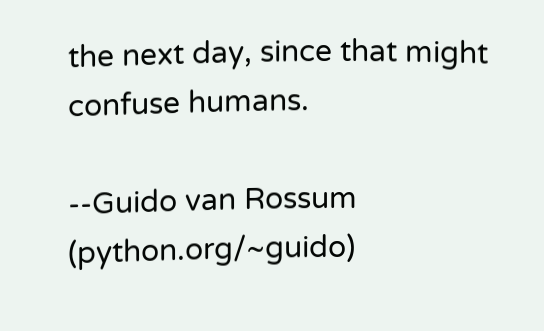the next day, since that might confuse humans.

--Guido van Rossum (python.org/~guido)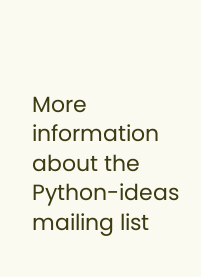More information about the Python-ideas mailing list